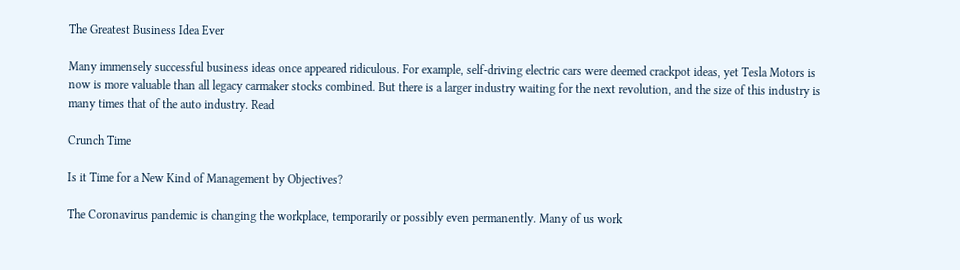The Greatest Business Idea Ever

Many immensely successful business ideas once appeared ridiculous. For example, self-driving electric cars were deemed crackpot ideas, yet Tesla Motors is now is more valuable than all legacy carmaker stocks combined. But there is a larger industry waiting for the next revolution, and the size of this industry is many times that of the auto industry. Read

Crunch Time

Is it Time for a New Kind of Management by Objectives?

The Coronavirus pandemic is changing the workplace, temporarily or possibly even permanently. Many of us work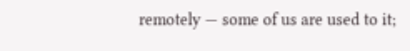remotely — some of us are used to it;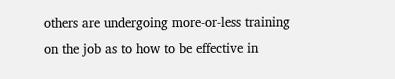others are undergoing more-or-less training on the job as to how to be effective in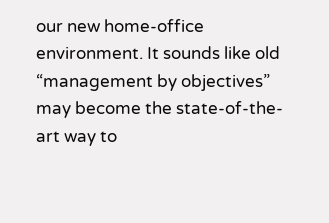our new home-office environment. It sounds like old “management by objectives” may become the state-of-the-art way to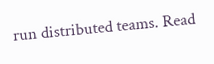run distributed teams. Read